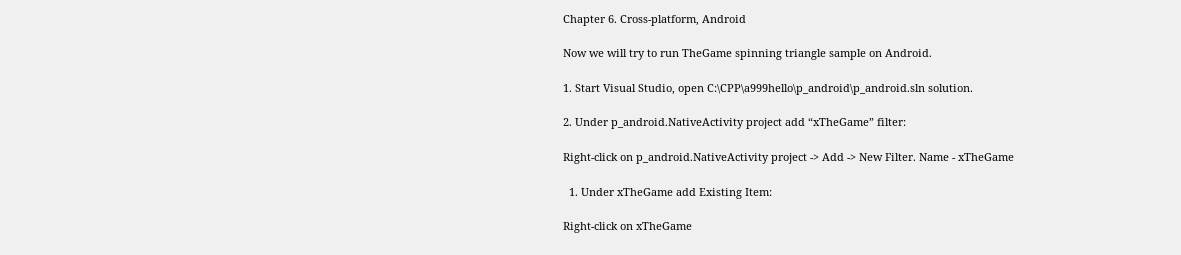Chapter 6. Cross-platform, Android

Now we will try to run TheGame spinning triangle sample on Android.

1. Start Visual Studio, open C:\CPP\a999hello\p_android\p_android.sln solution.

2. Under p_android.NativeActivity project add “xTheGame” filter:

Right-click on p_android.NativeActivity project -> Add -> New Filter. Name - xTheGame

  1. Under xTheGame add Existing Item:

Right-click on xTheGame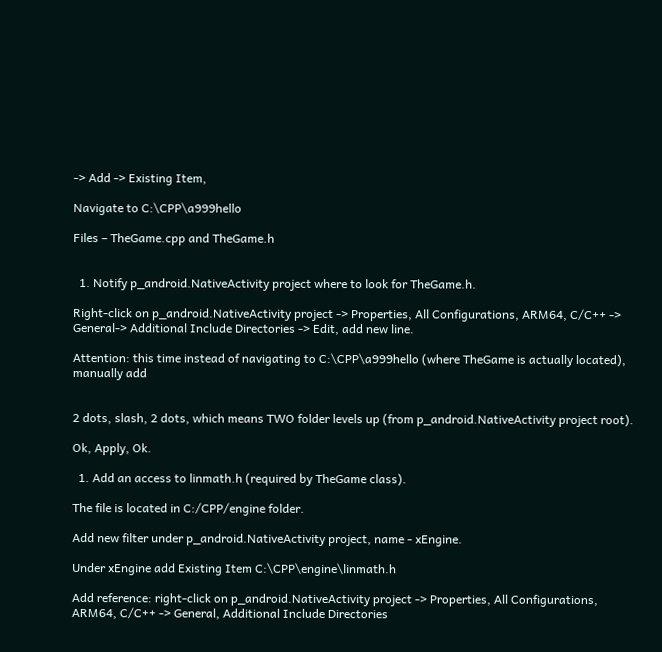-> Add -> Existing Item,

Navigate to C:\CPP\a999hello

Files – TheGame.cpp and TheGame.h


  1. Notify p_android.NativeActivity project where to look for TheGame.h.

Right-click on p_android.NativeActivity project -> Properties, All Configurations, ARM64, C/C++ -> General-> Additional Include Directories -> Edit, add new line.

Attention: this time instead of navigating to C:\CPP\a999hello (where TheGame is actually located), manually add


2 dots, slash, 2 dots, which means TWO folder levels up (from p_android.NativeActivity project root).

Ok, Apply, Ok.

  1. Add an access to linmath.h (required by TheGame class).

The file is located in C:/CPP/engine folder.

Add new filter under p_android.NativeActivity project, name - xEngine.

Under xEngine add Existing Item C:\CPP\engine\linmath.h

Add reference: right-click on p_android.NativeActivity project -> Properties, All Configurations, ARM64, C/C++ -> General, Additional Include Directories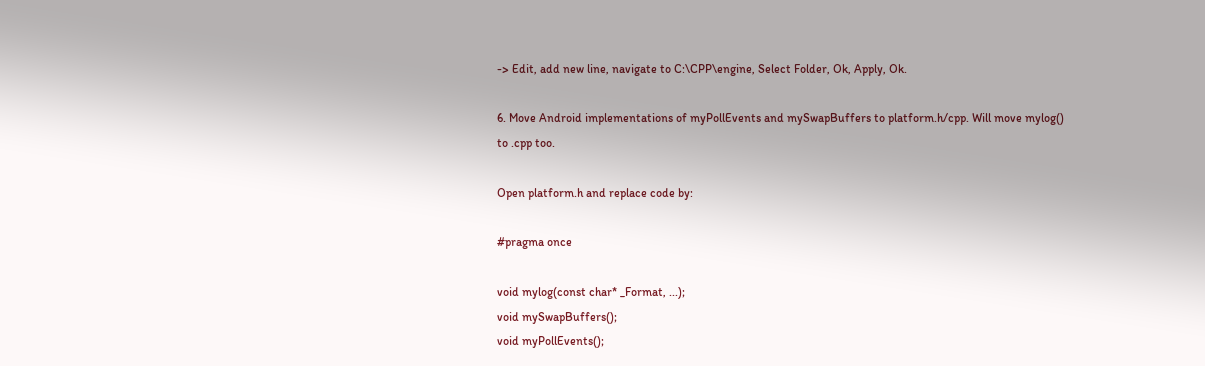-> Edit, add new line, navigate to C:\CPP\engine, Select Folder, Ok, Apply, Ok.

6. Move Android implementations of myPollEvents and mySwapBuffers to platform.h/cpp. Will move mylog() to .cpp too.

Open platform.h and replace code by:

#pragma once

void mylog(const char* _Format, ...);
void mySwapBuffers();
void myPollEvents();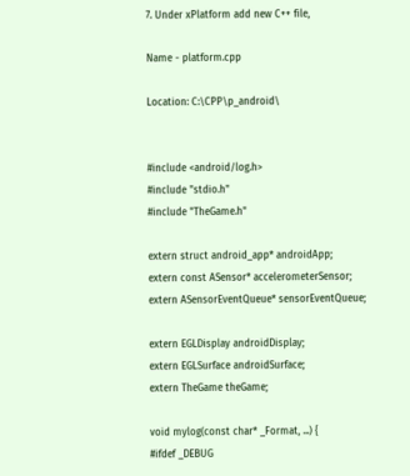7. Under xPlatform add new C++ file,

Name - platform.cpp

Location: C:\CPP\p_android\


#include <android/log.h>
#include "stdio.h"
#include "TheGame.h"

extern struct android_app* androidApp;
extern const ASensor* accelerometerSensor;
extern ASensorEventQueue* sensorEventQueue;

extern EGLDisplay androidDisplay;
extern EGLSurface androidSurface;
extern TheGame theGame;

void mylog(const char* _Format, ...) {
#ifdef _DEBUG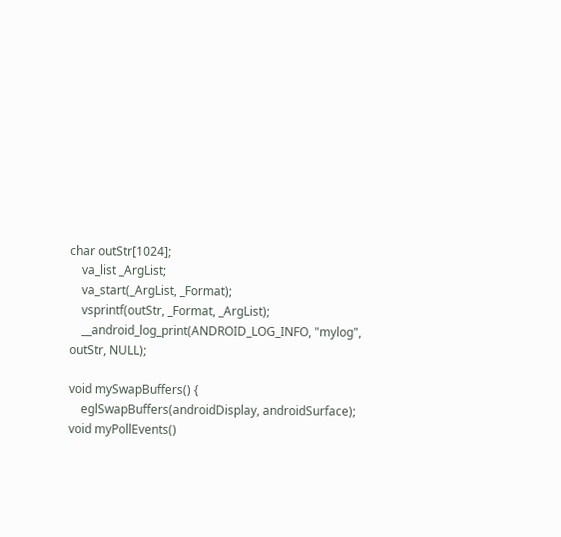char outStr[1024];
    va_list _ArgList;
    va_start(_ArgList, _Format);
    vsprintf(outStr, _Format, _ArgList);
    __android_log_print(ANDROID_LOG_INFO, "mylog", outStr, NULL);

void mySwapBuffers() {
    eglSwapBuffers(androidDisplay, androidSurface);
void myPollEvents()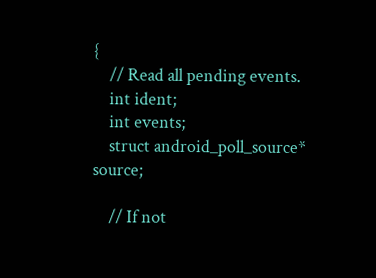{
    // Read all pending events.
    int ident;
    int events;
    struct android_poll_source* source;

    // If not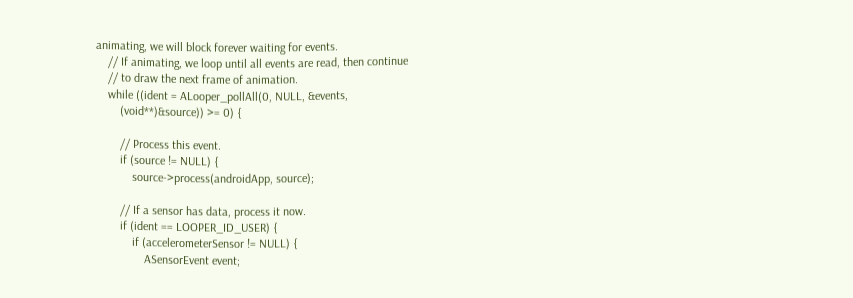animating, we will block forever waiting for events.
    // If animating, we loop until all events are read, then continue
    // to draw the next frame of animation.
    while ((ident = ALooper_pollAll(0, NULL, &events,
        (void**)&source)) >= 0) {

        // Process this event.
        if (source != NULL) {
            source->process(androidApp, source);

        // If a sensor has data, process it now.
        if (ident == LOOPER_ID_USER) {
            if (accelerometerSensor != NULL) {
                ASensorEvent event;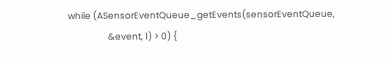while (ASensorEventQueue_getEvents(sensorEventQueue,
                    &event, 1) > 0) {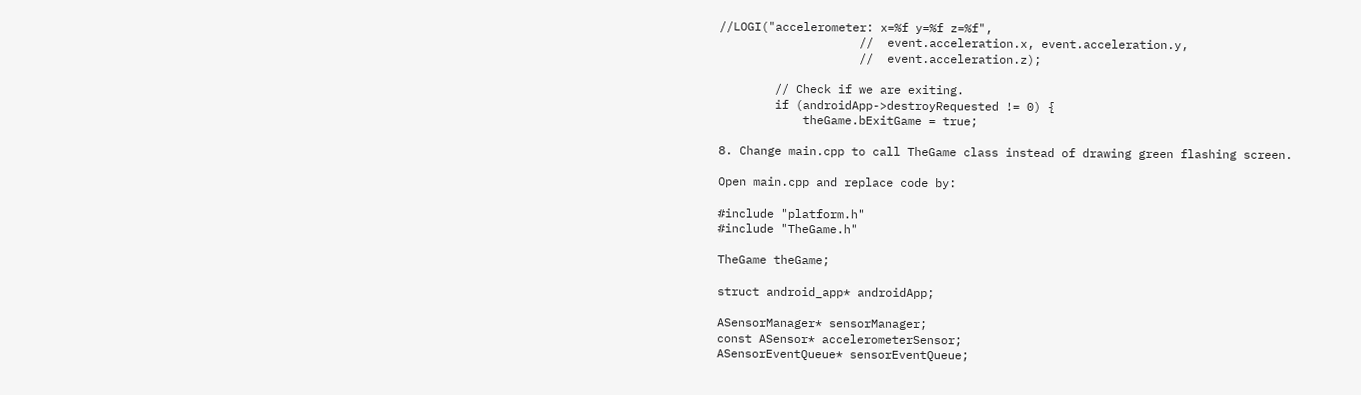//LOGI("accelerometer: x=%f y=%f z=%f",
                    //  event.acceleration.x, event.acceleration.y,
                    //  event.acceleration.z);

        // Check if we are exiting.
        if (androidApp->destroyRequested != 0) {
            theGame.bExitGame = true;

8. Change main.cpp to call TheGame class instead of drawing green flashing screen.

Open main.cpp and replace code by:

#include "platform.h"
#include "TheGame.h"

TheGame theGame;

struct android_app* androidApp;

ASensorManager* sensorManager;
const ASensor* accelerometerSensor;
ASensorEventQueue* sensorEventQueue;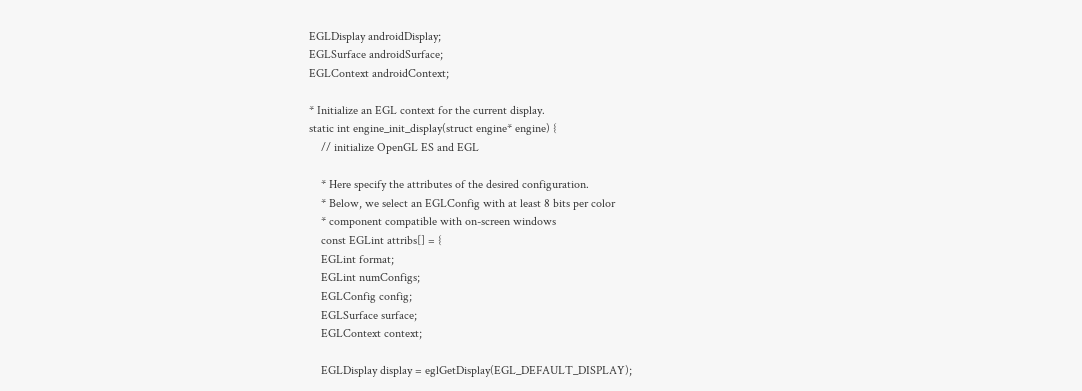EGLDisplay androidDisplay;
EGLSurface androidSurface;
EGLContext androidContext;

* Initialize an EGL context for the current display.
static int engine_init_display(struct engine* engine) {
    // initialize OpenGL ES and EGL

    * Here specify the attributes of the desired configuration.
    * Below, we select an EGLConfig with at least 8 bits per color
    * component compatible with on-screen windows
    const EGLint attribs[] = {
    EGLint format;
    EGLint numConfigs;
    EGLConfig config;
    EGLSurface surface;
    EGLContext context;

    EGLDisplay display = eglGetDisplay(EGL_DEFAULT_DISPLAY);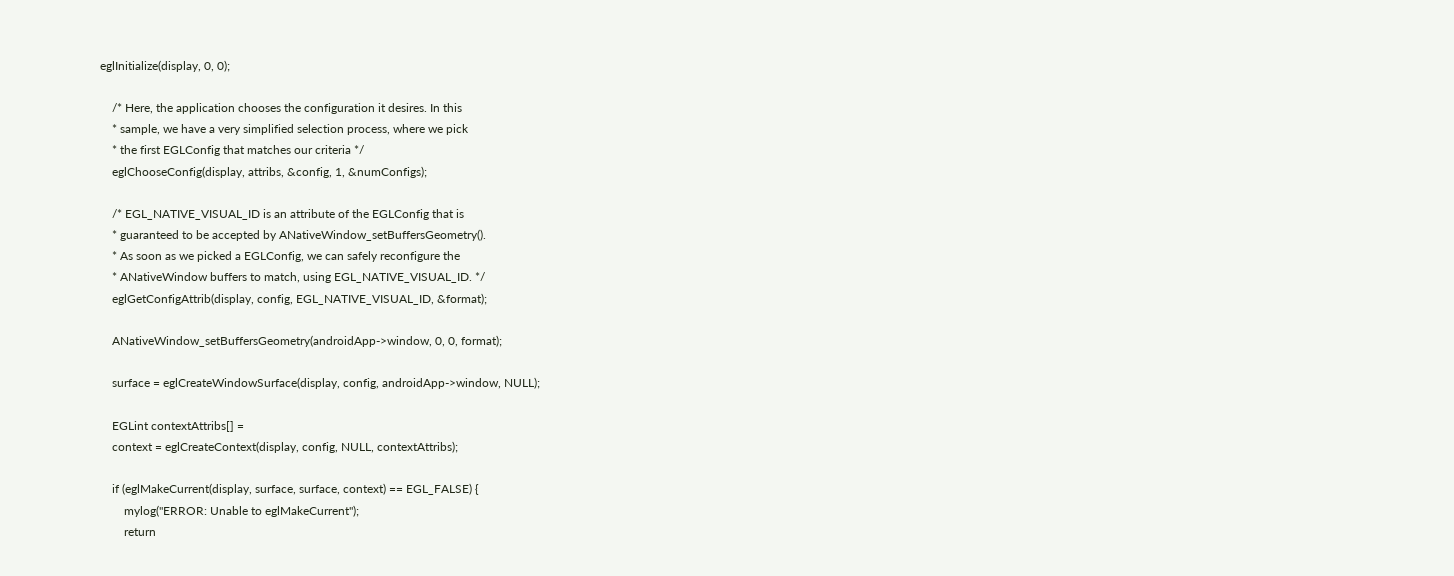eglInitialize(display, 0, 0);

    /* Here, the application chooses the configuration it desires. In this
    * sample, we have a very simplified selection process, where we pick
    * the first EGLConfig that matches our criteria */
    eglChooseConfig(display, attribs, &config, 1, &numConfigs);

    /* EGL_NATIVE_VISUAL_ID is an attribute of the EGLConfig that is
    * guaranteed to be accepted by ANativeWindow_setBuffersGeometry().
    * As soon as we picked a EGLConfig, we can safely reconfigure the
    * ANativeWindow buffers to match, using EGL_NATIVE_VISUAL_ID. */
    eglGetConfigAttrib(display, config, EGL_NATIVE_VISUAL_ID, &format);

    ANativeWindow_setBuffersGeometry(androidApp->window, 0, 0, format);

    surface = eglCreateWindowSurface(display, config, androidApp->window, NULL);

    EGLint contextAttribs[] =
    context = eglCreateContext(display, config, NULL, contextAttribs);

    if (eglMakeCurrent(display, surface, surface, context) == EGL_FALSE) {
        mylog("ERROR: Unable to eglMakeCurrent");
        return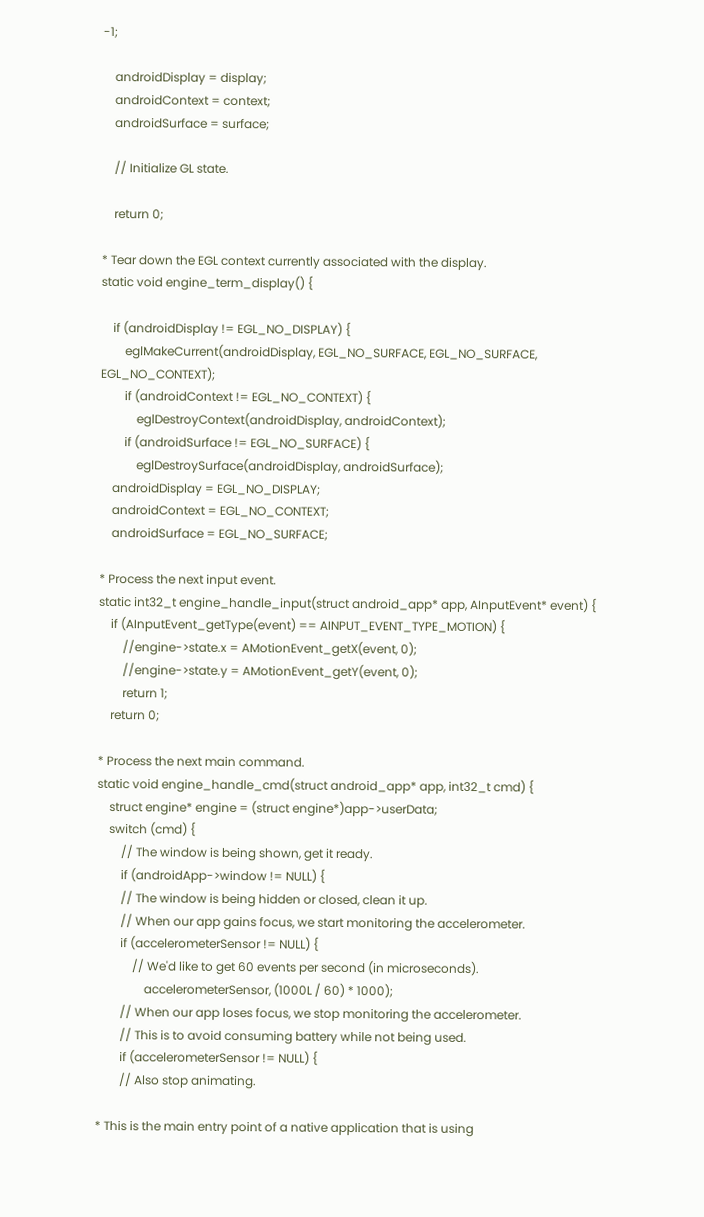-1;

    androidDisplay = display;
    androidContext = context;
    androidSurface = surface;

    // Initialize GL state.

    return 0;

* Tear down the EGL context currently associated with the display.
static void engine_term_display() {

    if (androidDisplay != EGL_NO_DISPLAY) {
        eglMakeCurrent(androidDisplay, EGL_NO_SURFACE, EGL_NO_SURFACE, EGL_NO_CONTEXT);
        if (androidContext != EGL_NO_CONTEXT) {
            eglDestroyContext(androidDisplay, androidContext);
        if (androidSurface != EGL_NO_SURFACE) {
            eglDestroySurface(androidDisplay, androidSurface);
    androidDisplay = EGL_NO_DISPLAY;
    androidContext = EGL_NO_CONTEXT;
    androidSurface = EGL_NO_SURFACE;

* Process the next input event.
static int32_t engine_handle_input(struct android_app* app, AInputEvent* event) {
    if (AInputEvent_getType(event) == AINPUT_EVENT_TYPE_MOTION) {
        //engine->state.x = AMotionEvent_getX(event, 0);
        //engine->state.y = AMotionEvent_getY(event, 0);
        return 1;
    return 0;

* Process the next main command.
static void engine_handle_cmd(struct android_app* app, int32_t cmd) {
    struct engine* engine = (struct engine*)app->userData;
    switch (cmd) {
        // The window is being shown, get it ready.
        if (androidApp->window != NULL) {
        // The window is being hidden or closed, clean it up.
        // When our app gains focus, we start monitoring the accelerometer.
        if (accelerometerSensor != NULL) {
            // We'd like to get 60 events per second (in microseconds).
                accelerometerSensor, (1000L / 60) * 1000);
        // When our app loses focus, we stop monitoring the accelerometer.
        // This is to avoid consuming battery while not being used.
        if (accelerometerSensor != NULL) {
        // Also stop animating.

* This is the main entry point of a native application that is using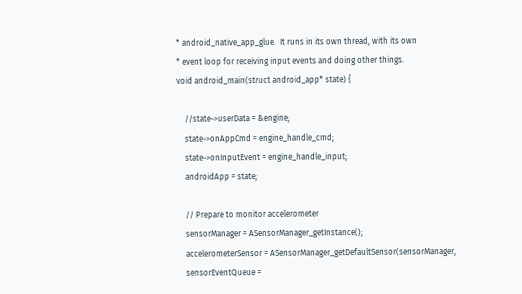* android_native_app_glue.  It runs in its own thread, with its own
* event loop for receiving input events and doing other things.
void android_main(struct android_app* state) {

    //state->userData = &engine;
    state->onAppCmd = engine_handle_cmd;
    state->onInputEvent = engine_handle_input;
    androidApp = state;

    // Prepare to monitor accelerometer
    sensorManager = ASensorManager_getInstance();
    accelerometerSensor = ASensorManager_getDefaultSensor(sensorManager,
    sensorEventQueue =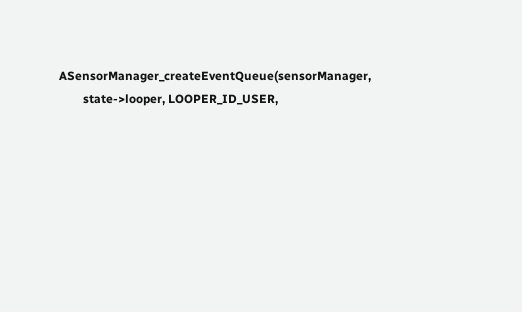ASensorManager_createEventQueue(sensorManager,
        state->looper, LOOPER_ID_USER,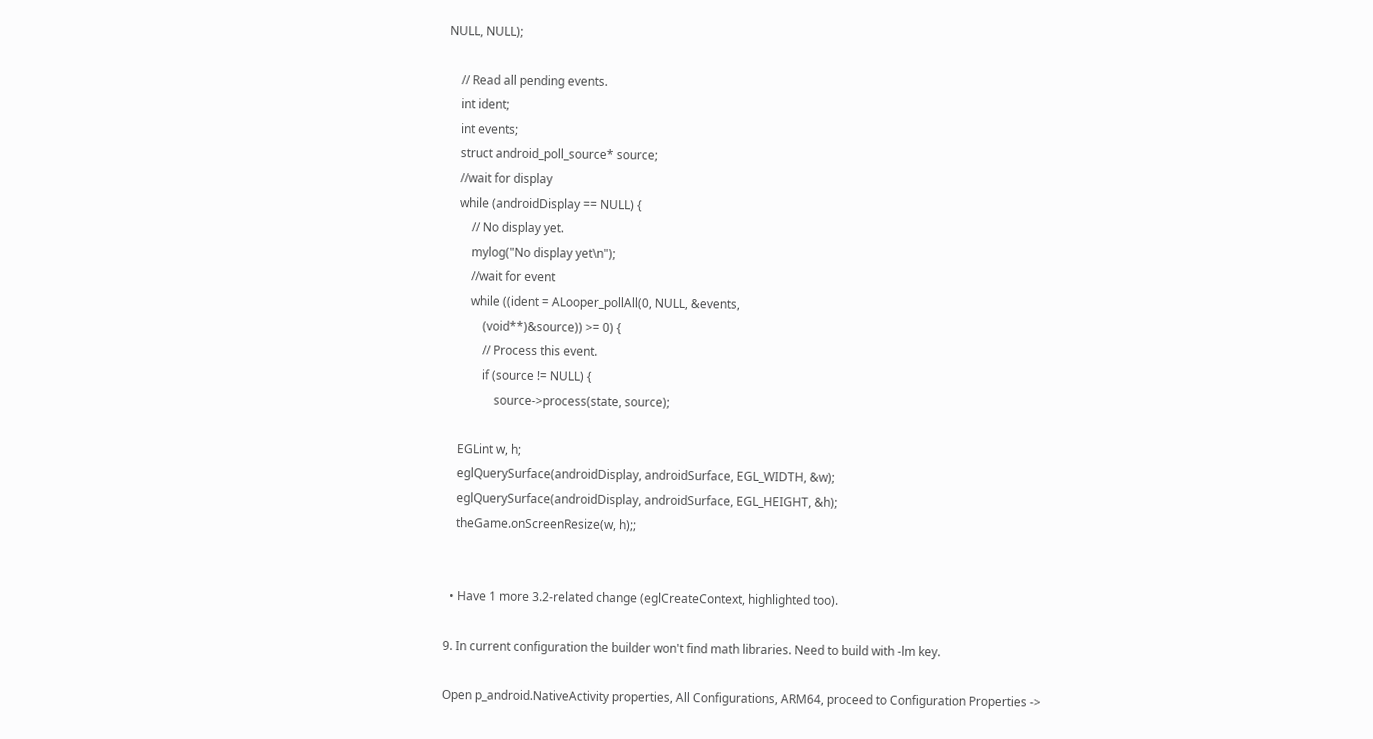NULL, NULL);

    // Read all pending events.
    int ident;
    int events;
    struct android_poll_source* source;
    //wait for display
    while (androidDisplay == NULL) {
        // No display yet.
        mylog("No display yet\n");
        //wait for event
        while ((ident = ALooper_pollAll(0, NULL, &events,
            (void**)&source)) >= 0) {
            // Process this event.
            if (source != NULL) {
                source->process(state, source);

    EGLint w, h;
    eglQuerySurface(androidDisplay, androidSurface, EGL_WIDTH, &w);
    eglQuerySurface(androidDisplay, androidSurface, EGL_HEIGHT, &h);
    theGame.onScreenResize(w, h);;


  • Have 1 more 3.2-related change (eglCreateContext, highlighted too).

9. In current configuration the builder won't find math libraries. Need to build with -lm key.

Open p_android.NativeActivity properties, All Configurations, ARM64, proceed to Configuration Properties ->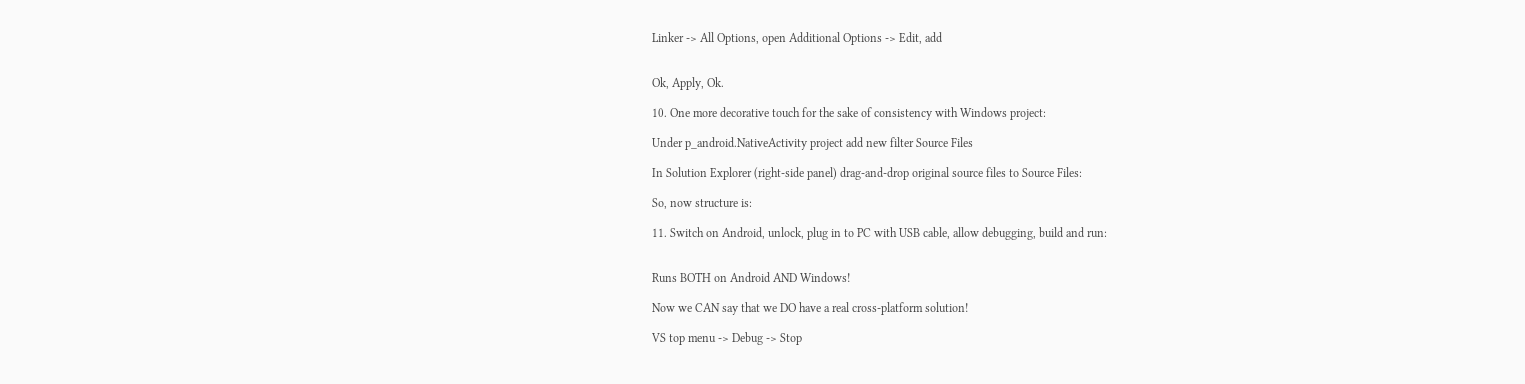Linker -> All Options, open Additional Options -> Edit, add


Ok, Apply, Ok.

10. One more decorative touch for the sake of consistency with Windows project:

Under p_android.NativeActivity project add new filter Source Files

In Solution Explorer (right-side panel) drag-and-drop original source files to Source Files:

So, now structure is:

11. Switch on Android, unlock, plug in to PC with USB cable, allow debugging, build and run:


Runs BOTH on Android AND Windows!

Now we CAN say that we DO have a real cross-platform solution!

VS top menu -> Debug -> Stop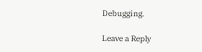Debugging.

Leave a Reply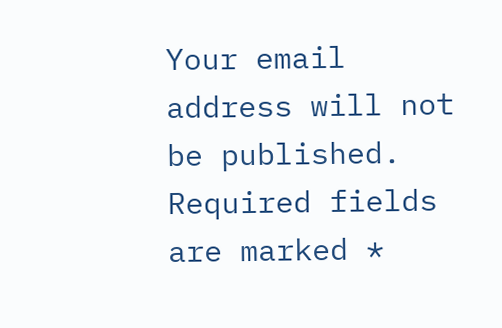Your email address will not be published. Required fields are marked *